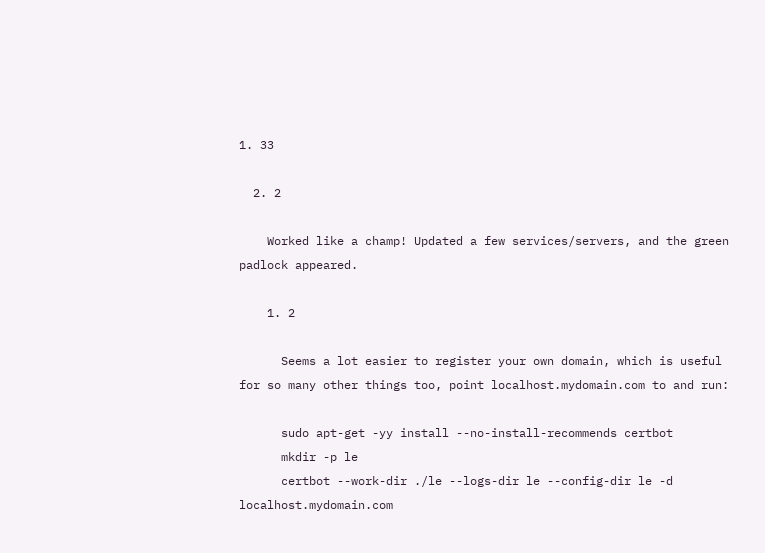1. 33

  2. 2

    Worked like a champ! Updated a few services/servers, and the green padlock appeared.

    1. 2

      Seems a lot easier to register your own domain, which is useful for so many other things too, point localhost.mydomain.com to and run:

      sudo apt-get -yy install --no-install-recommends certbot
      mkdir -p le
      certbot --work-dir ./le --logs-dir le --config-dir le -d localhost.mydomain.com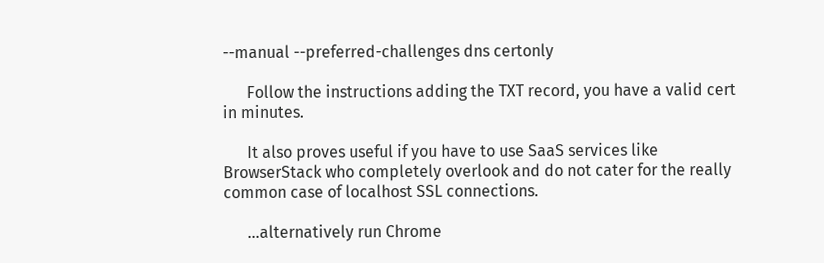--manual --preferred-challenges dns certonly

      Follow the instructions adding the TXT record, you have a valid cert in minutes.

      It also proves useful if you have to use SaaS services like BrowserStack who completely overlook and do not cater for the really common case of localhost SSL connections.

      …alternatively run Chrome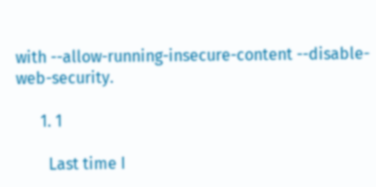with --allow-running-insecure-content --disable-web-security.

      1. 1

        Last time I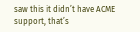saw this it didn’t have ACME support, that’s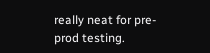really neat for pre-prod testing.